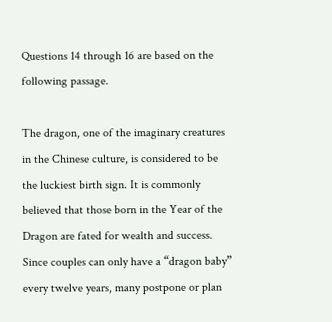Questions 14 through 16 are based on the following passage.

The dragon, one of the imaginary creatures in the Chinese culture, is considered to be the luckiest birth sign. It is commonly believed that those born in the Year of the Dragon are fated for wealth and success. Since couples can only have a “dragon baby” every twelve years, many postpone or plan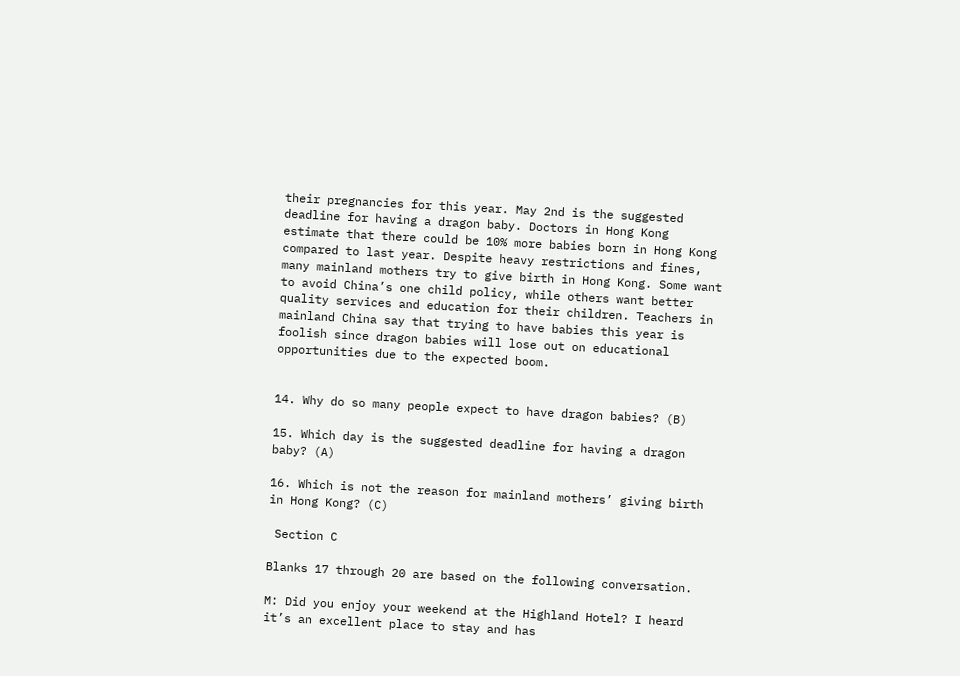their pregnancies for this year. May 2nd is the suggested deadline for having a dragon baby. Doctors in Hong Kong estimate that there could be 10% more babies born in Hong Kong compared to last year. Despite heavy restrictions and fines, many mainland mothers try to give birth in Hong Kong. Some want to avoid China’s one child policy, while others want better quality services and education for their children. Teachers in mainland China say that trying to have babies this year is foolish since dragon babies will lose out on educational opportunities due to the expected boom.


14. Why do so many people expect to have dragon babies? (B)

15. Which day is the suggested deadline for having a dragon baby? (A)

16. Which is not the reason for mainland mothers’ giving birth in Hong Kong? (C)

 Section C

Blanks 17 through 20 are based on the following conversation.

M: Did you enjoy your weekend at the Highland Hotel? I heard it’s an excellent place to stay and has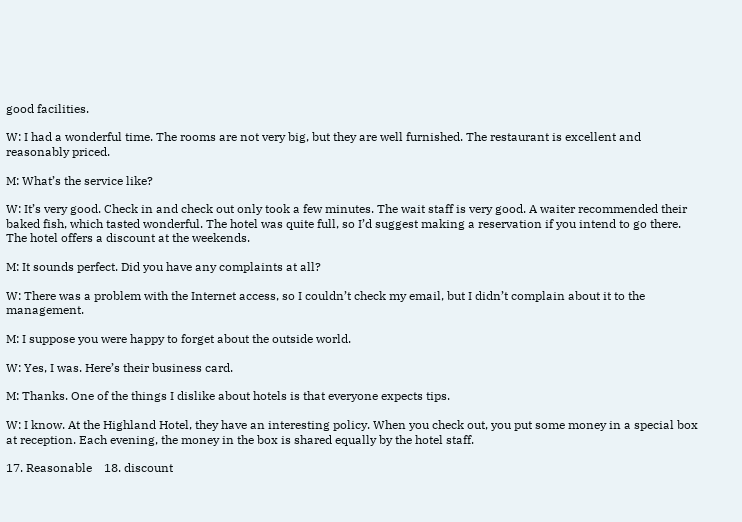good facilities.

W: I had a wonderful time. The rooms are not very big, but they are well furnished. The restaurant is excellent and reasonably priced.

M: What’s the service like?

W: It’s very good. Check in and check out only took a few minutes. The wait staff is very good. A waiter recommended their baked fish, which tasted wonderful. The hotel was quite full, so I’d suggest making a reservation if you intend to go there. The hotel offers a discount at the weekends.

M: It sounds perfect. Did you have any complaints at all?

W: There was a problem with the Internet access, so I couldn’t check my email, but I didn’t complain about it to the management.

M: I suppose you were happy to forget about the outside world.

W: Yes, I was. Here’s their business card.

M: Thanks. One of the things I dislike about hotels is that everyone expects tips.

W: I know. At the Highland Hotel, they have an interesting policy. When you check out, you put some money in a special box at reception. Each evening, the money in the box is shared equally by the hotel staff.

17. Reasonable    18. discount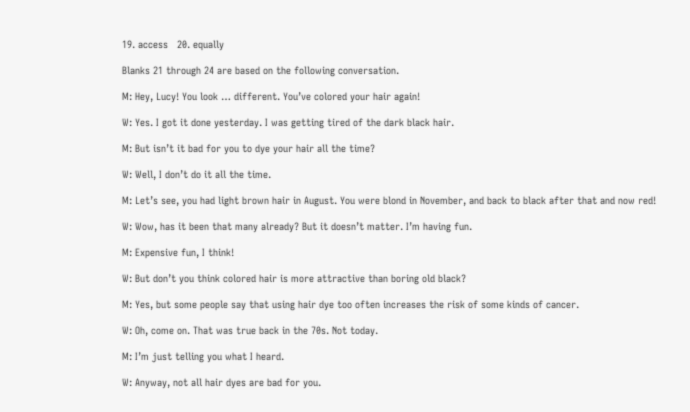19. access   20. equally

Blanks 21 through 24 are based on the following conversation.

M: Hey, Lucy! You look … different. You’ve colored your hair again!

W: Yes. I got it done yesterday. I was getting tired of the dark black hair.

M: But isn’t it bad for you to dye your hair all the time?

W: Well, I don’t do it all the time.

M: Let’s see, you had light brown hair in August. You were blond in November, and back to black after that and now red!

W: Wow, has it been that many already? But it doesn’t matter. I’m having fun.

M: Expensive fun, I think!

W: But don’t you think colored hair is more attractive than boring old black?

M: Yes, but some people say that using hair dye too often increases the risk of some kinds of cancer.

W: Oh, come on. That was true back in the 70s. Not today.

M: I’m just telling you what I heard.

W: Anyway, not all hair dyes are bad for you.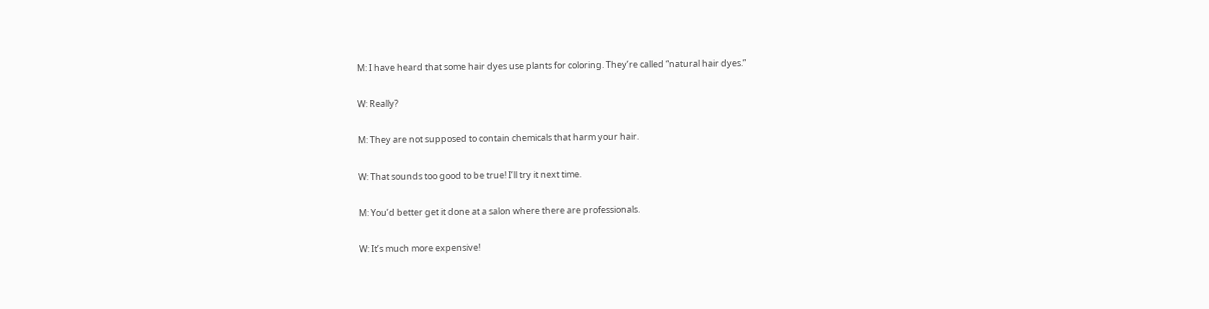M: I have heard that some hair dyes use plants for coloring. They’re called “natural hair dyes.”

W: Really?

M: They are not supposed to contain chemicals that harm your hair.

W: That sounds too good to be true! I’ll try it next time.

M: You’d better get it done at a salon where there are professionals.

W: It’s much more expensive!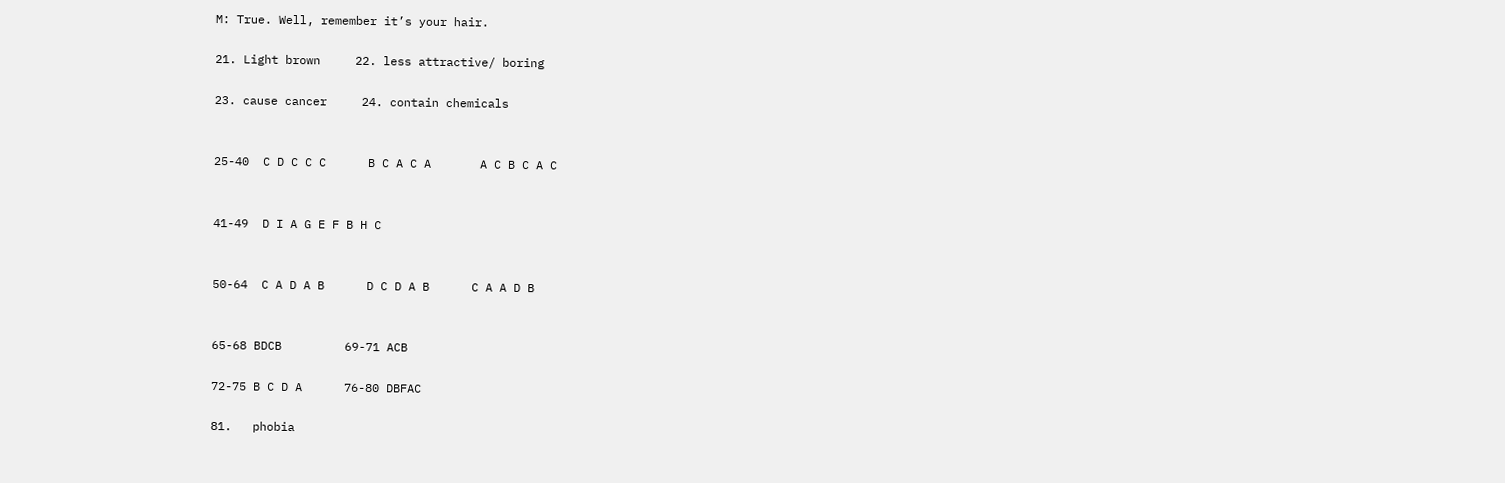M: True. Well, remember it’s your hair.

21. Light brown     22. less attractive/ boring

23. cause cancer     24. contain chemicals


25-40  C D C C C      B C A C A       A C B C A C


41-49  D I A G E F B H C


50-64  C A D A B      D C D A B      C A A D B


65-68 BDCB         69-71 ACB

72-75 B C D A      76-80 DBFAC

81.   phobia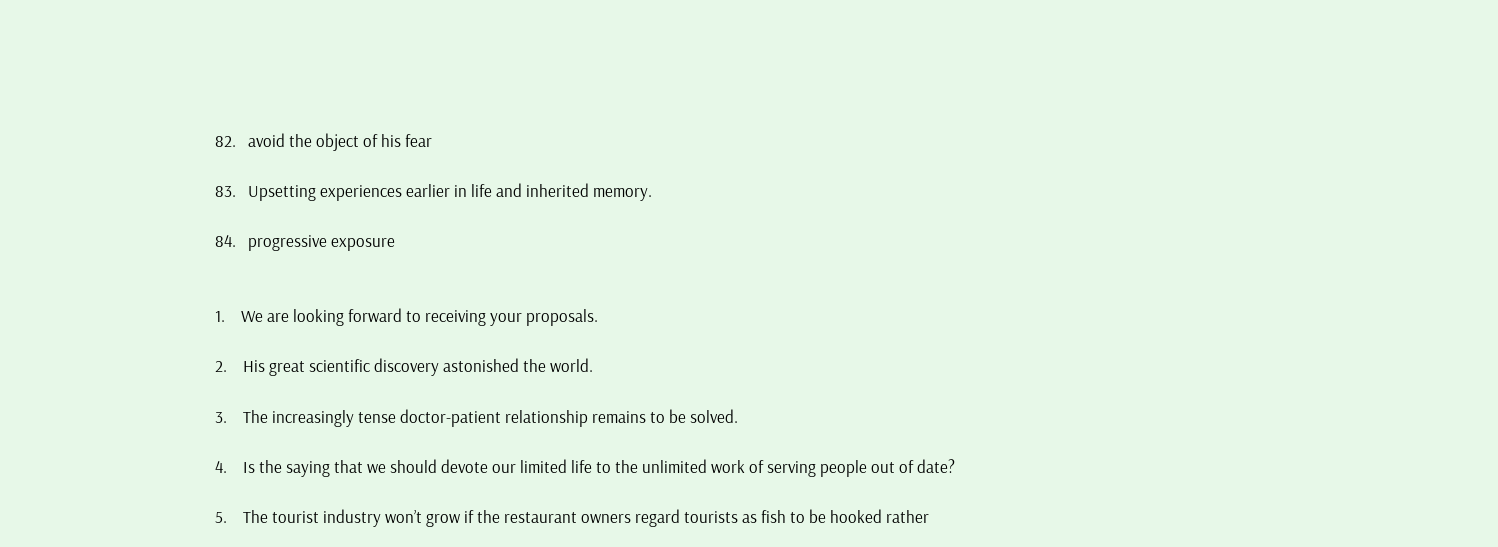82.   avoid the object of his fear

83.   Upsetting experiences earlier in life and inherited memory.

84.   progressive exposure


1.    We are looking forward to receiving your proposals.

2.    His great scientific discovery astonished the world.

3.    The increasingly tense doctor-patient relationship remains to be solved.

4.    Is the saying that we should devote our limited life to the unlimited work of serving people out of date?

5.    The tourist industry won’t grow if the restaurant owners regard tourists as fish to be hooked rather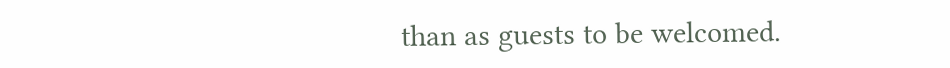than as guests to be welcomed.